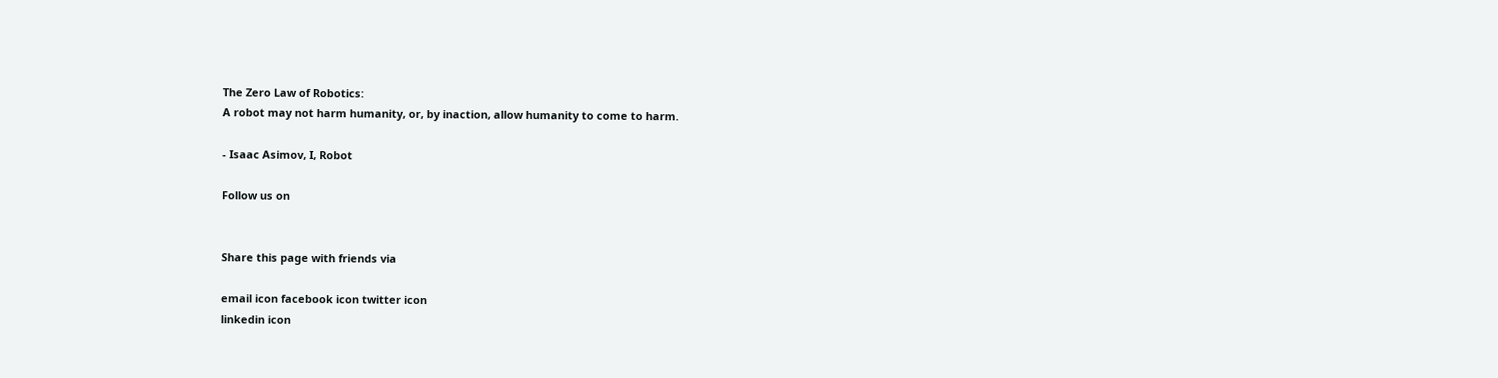The Zero Law of Robotics:
A robot may not harm humanity, or, by inaction, allow humanity to come to harm.

- Isaac Asimov, I, Robot

Follow us on


Share this page with friends via

email icon facebook icon twitter icon
linkedin icon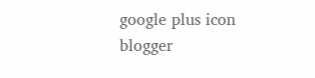google plus icon blogger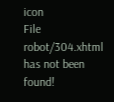icon
File robot/304.xhtml has not been found!